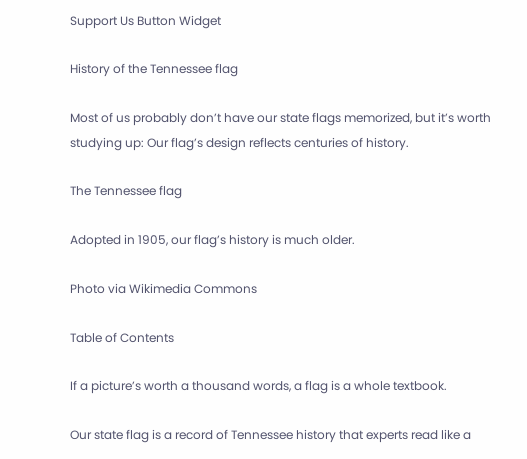Support Us Button Widget

History of the Tennessee flag

Most of us probably don’t have our state flags memorized, but it’s worth studying up: Our flag’s design reflects centuries of history.

The Tennessee flag

Adopted in 1905, our flag’s history is much older.

Photo via Wikimedia Commons

Table of Contents

If a picture’s worth a thousand words, a flag is a whole textbook.

Our state flag is a record of Tennessee history that experts read like a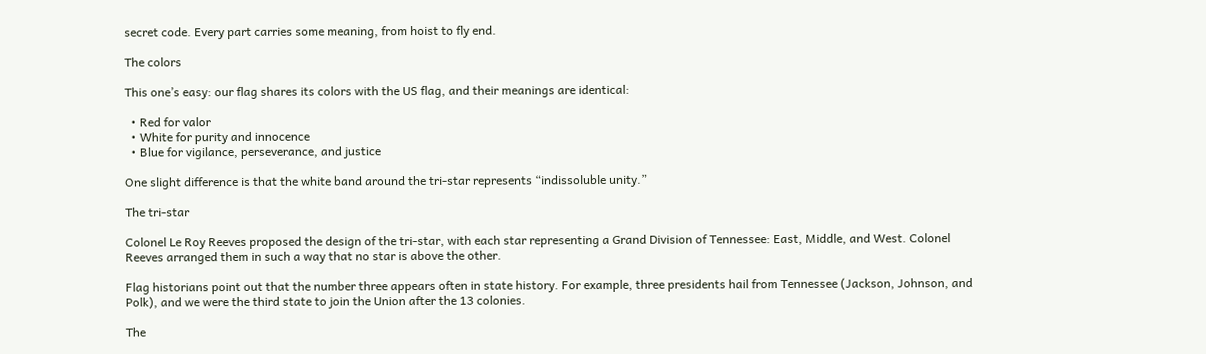secret code. Every part carries some meaning, from hoist to fly end.

The colors

This one’s easy: our flag shares its colors with the US flag, and their meanings are identical:

  • Red for valor
  • White for purity and innocence
  • Blue for vigilance, perseverance, and justice

One slight difference is that the white band around the tri-star represents “indissoluble unity.”

The tri-star

Colonel Le Roy Reeves proposed the design of the tri-star, with each star representing a Grand Division of Tennessee: East, Middle, and West. Colonel Reeves arranged them in such a way that no star is above the other.

Flag historians point out that the number three appears often in state history. For example, three presidents hail from Tennessee (Jackson, Johnson, and Polk), and we were the third state to join the Union after the 13 colonies.

The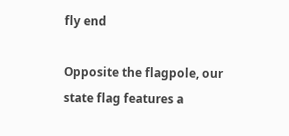fly end

Opposite the flagpole, our state flag features a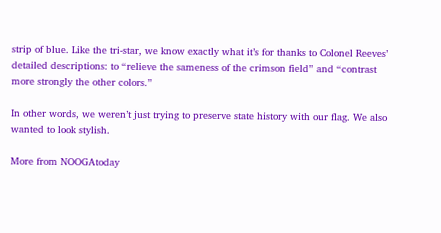strip of blue. Like the tri-star, we know exactly what it’s for thanks to Colonel Reeves’ detailed descriptions: to “relieve the sameness of the crimson field” and “contrast more strongly the other colors.”

In other words, we weren’t just trying to preserve state history with our flag. We also wanted to look stylish.

More from NOOGAtoday